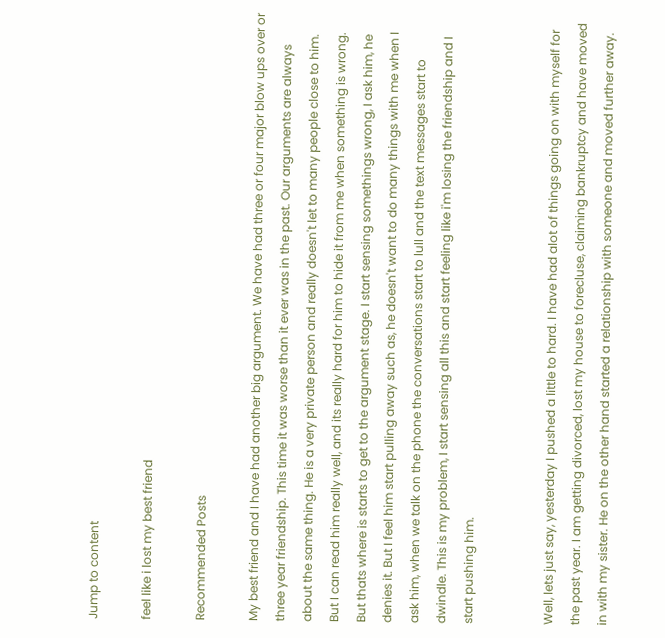Jump to content

feel like i lost my best friend

Recommended Posts

My best friend and I have had another big argument. We have had three or four major blow ups over or three year friendship. This time it was worse than it ever was in the past. Our arguments are always about the same thing. He is a very private person and really doesn't let to many people close to him. But I can read him really well, and its really hard for him to hide it from me when something is wrong. But thats where is starts to get to the argument stage. I start sensing somethings wrong, I ask him, he denies it. But I feel him start pulling away such as, he doesn't want to do many things with me when I ask him, when we talk on the phone the conversations start to lull and the text messages start to dwindle. This is my problem, I start sensing all this and start feeling like i'm losing the friendship and I start pushing him.


Well, lets just say, yesterday I pushed a little to hard. I have had alot of things going on with myself for the past year. I am getting divorced, lost my house to forecluse, claiming bankruptcy and have moved in with my sister. He on the other hand started a relationship with someone and moved further away.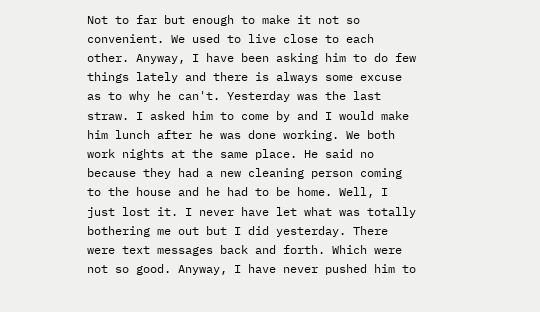Not to far but enough to make it not so convenient. We used to live close to each other. Anyway, I have been asking him to do few things lately and there is always some excuse as to why he can't. Yesterday was the last straw. I asked him to come by and I would make him lunch after he was done working. We both work nights at the same place. He said no because they had a new cleaning person coming to the house and he had to be home. Well, I just lost it. I never have let what was totally bothering me out but I did yesterday. There were text messages back and forth. Which were not so good. Anyway, I have never pushed him to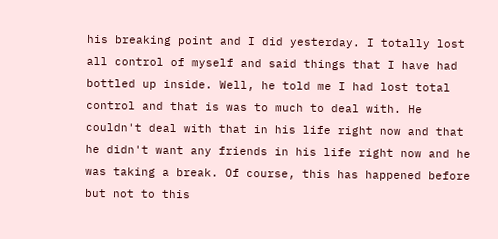his breaking point and I did yesterday. I totally lost all control of myself and said things that I have had bottled up inside. Well, he told me I had lost total control and that is was to much to deal with. He couldn't deal with that in his life right now and that he didn't want any friends in his life right now and he was taking a break. Of course, this has happened before but not to this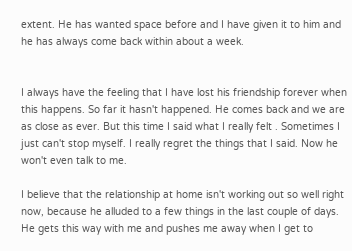extent. He has wanted space before and I have given it to him and he has always come back within about a week.


I always have the feeling that I have lost his friendship forever when this happens. So far it hasn't happened. He comes back and we are as close as ever. But this time I said what I really felt . Sometimes I just can't stop myself. I really regret the things that I said. Now he won't even talk to me.

I believe that the relationship at home isn't working out so well right now, because he alluded to a few things in the last couple of days. He gets this way with me and pushes me away when I get to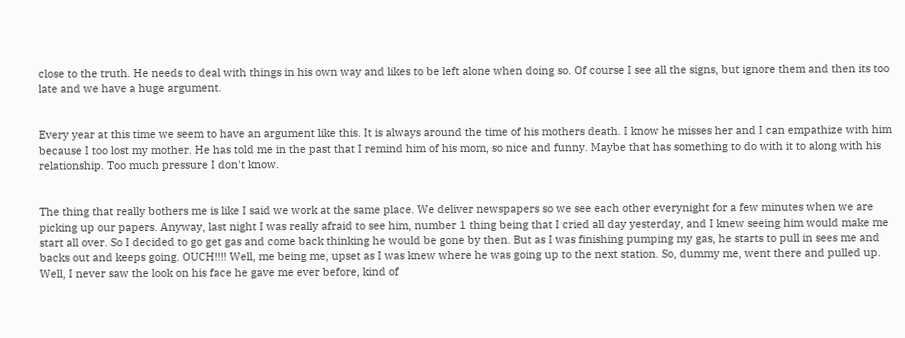close to the truth. He needs to deal with things in his own way and likes to be left alone when doing so. Of course I see all the signs, but ignore them and then its too late and we have a huge argument.


Every year at this time we seem to have an argument like this. It is always around the time of his mothers death. I know he misses her and I can empathize with him because I too lost my mother. He has told me in the past that I remind him of his mom, so nice and funny. Maybe that has something to do with it to along with his relationship. Too much pressure I don't know.


The thing that really bothers me is like I said we work at the same place. We deliver newspapers so we see each other everynight for a few minutes when we are picking up our papers. Anyway, last night I was really afraid to see him, number 1 thing being that I cried all day yesterday, and I knew seeing him would make me start all over. So I decided to go get gas and come back thinking he would be gone by then. But as I was finishing pumping my gas, he starts to pull in sees me and backs out and keeps going. OUCH!!!! Well, me being me, upset as I was knew where he was going up to the next station. So, dummy me, went there and pulled up. Well, I never saw the look on his face he gave me ever before, kind of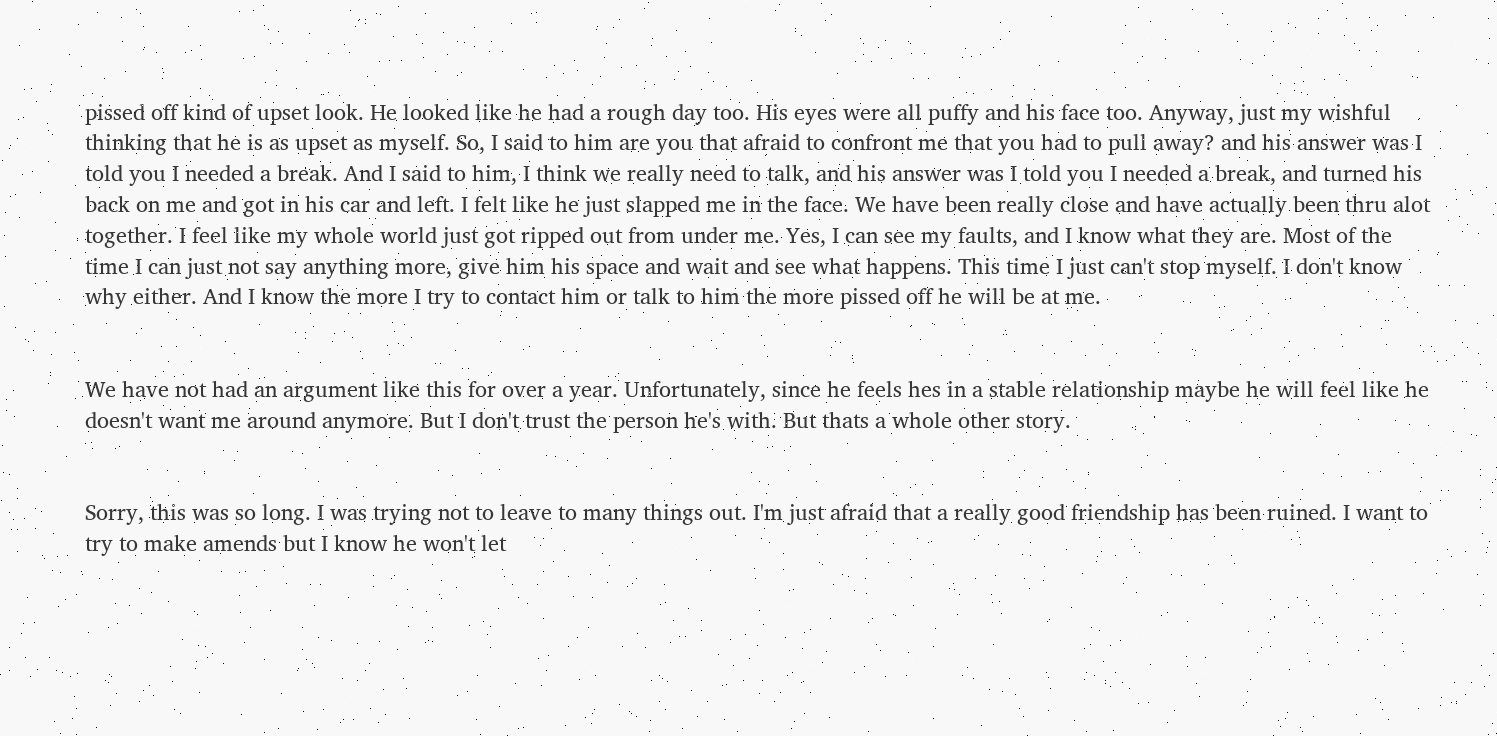pissed off kind of upset look. He looked like he had a rough day too. His eyes were all puffy and his face too. Anyway, just my wishful thinking that he is as upset as myself. So, I said to him are you that afraid to confront me that you had to pull away? and his answer was I told you I needed a break. And I said to him, I think we really need to talk, and his answer was I told you I needed a break, and turned his back on me and got in his car and left. I felt like he just slapped me in the face. We have been really close and have actually been thru alot together. I feel like my whole world just got ripped out from under me. Yes, I can see my faults, and I know what they are. Most of the time I can just not say anything more, give him his space and wait and see what happens. This time I just can't stop myself. I don't know why either. And I know the more I try to contact him or talk to him the more pissed off he will be at me.


We have not had an argument like this for over a year. Unfortunately, since he feels hes in a stable relationship maybe he will feel like he doesn't want me around anymore. But I don't trust the person he's with. But thats a whole other story.


Sorry, this was so long. I was trying not to leave to many things out. I'm just afraid that a really good friendship has been ruined. I want to try to make amends but I know he won't let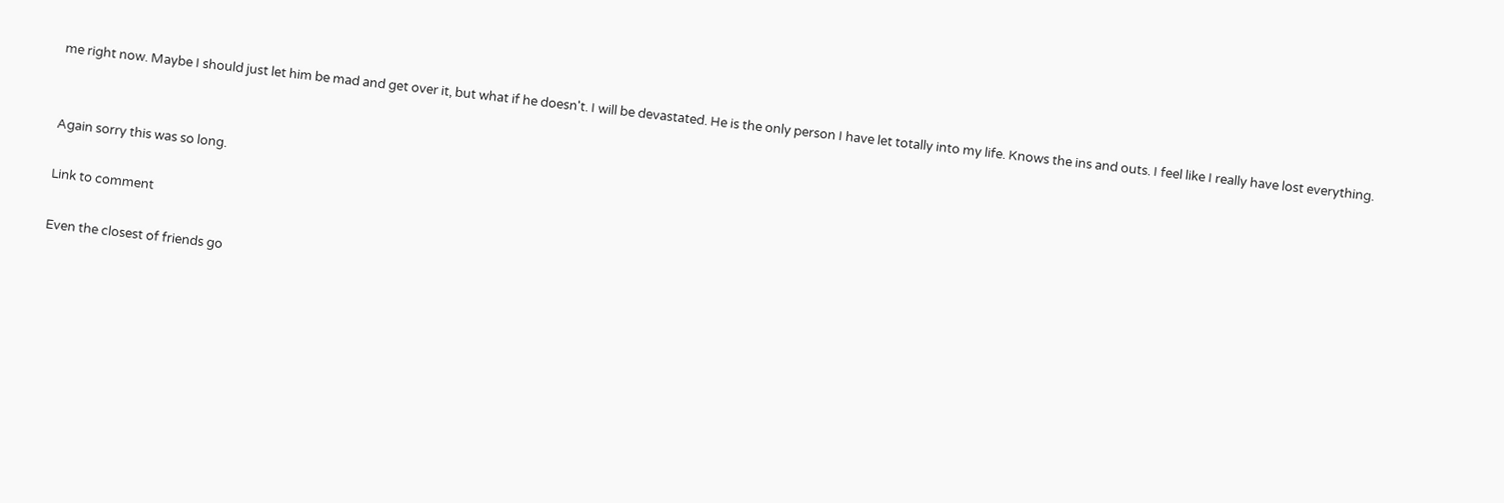me right now. Maybe I should just let him be mad and get over it, but what if he doesn't. I will be devastated. He is the only person I have let totally into my life. Knows the ins and outs. I feel like I really have lost everything.


Again sorry this was so long.

Link to comment

Even the closest of friends go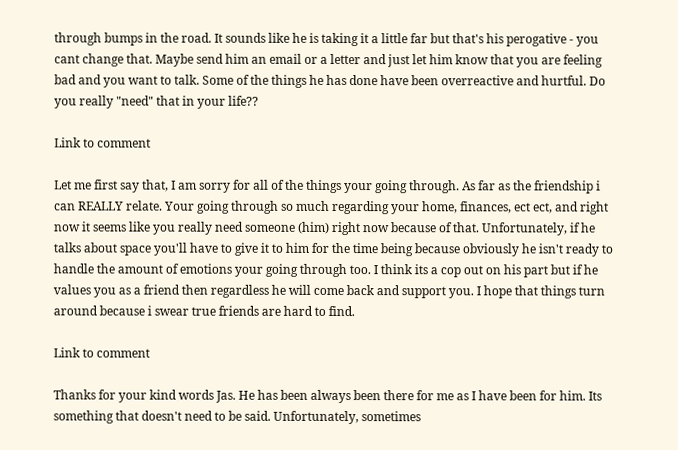through bumps in the road. It sounds like he is taking it a little far but that's his perogative - you cant change that. Maybe send him an email or a letter and just let him know that you are feeling bad and you want to talk. Some of the things he has done have been overreactive and hurtful. Do you really "need" that in your life??

Link to comment

Let me first say that, I am sorry for all of the things your going through. As far as the friendship i can REALLY relate. Your going through so much regarding your home, finances, ect ect, and right now it seems like you really need someone (him) right now because of that. Unfortunately, if he talks about space you'll have to give it to him for the time being because obviously he isn't ready to handle the amount of emotions your going through too. I think its a cop out on his part but if he values you as a friend then regardless he will come back and support you. I hope that things turn around because i swear true friends are hard to find.

Link to comment

Thanks for your kind words Jas. He has been always been there for me as I have been for him. Its something that doesn't need to be said. Unfortunately, sometimes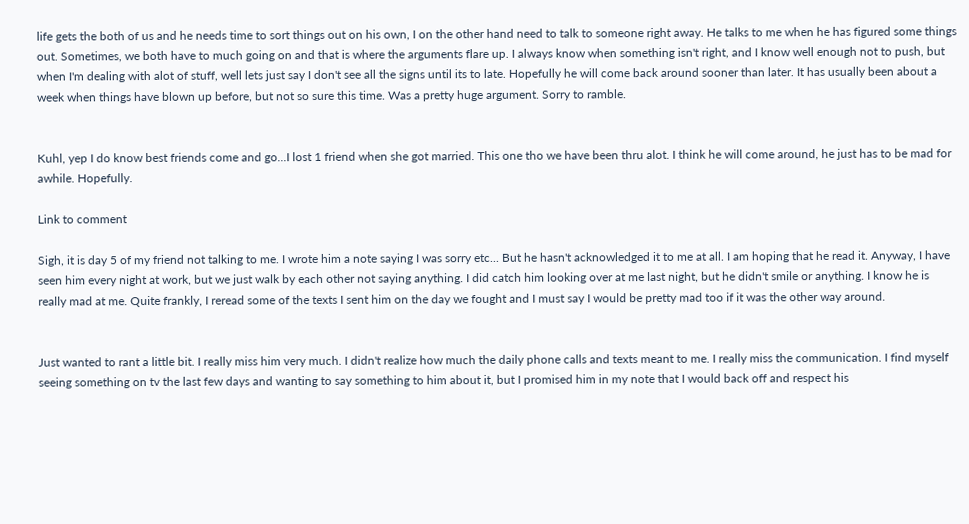life gets the both of us and he needs time to sort things out on his own, I on the other hand need to talk to someone right away. He talks to me when he has figured some things out. Sometimes, we both have to much going on and that is where the arguments flare up. I always know when something isn't right, and I know well enough not to push, but when I'm dealing with alot of stuff, well lets just say I don't see all the signs until its to late. Hopefully he will come back around sooner than later. It has usually been about a week when things have blown up before, but not so sure this time. Was a pretty huge argument. Sorry to ramble.


Kuhl, yep I do know best friends come and go...I lost 1 friend when she got married. This one tho we have been thru alot. I think he will come around, he just has to be mad for awhile. Hopefully.

Link to comment

Sigh, it is day 5 of my friend not talking to me. I wrote him a note saying I was sorry etc... But he hasn't acknowledged it to me at all. I am hoping that he read it. Anyway, I have seen him every night at work, but we just walk by each other not saying anything. I did catch him looking over at me last night, but he didn't smile or anything. I know he is really mad at me. Quite frankly, I reread some of the texts I sent him on the day we fought and I must say I would be pretty mad too if it was the other way around.


Just wanted to rant a little bit. I really miss him very much. I didn't realize how much the daily phone calls and texts meant to me. I really miss the communication. I find myself seeing something on tv the last few days and wanting to say something to him about it, but I promised him in my note that I would back off and respect his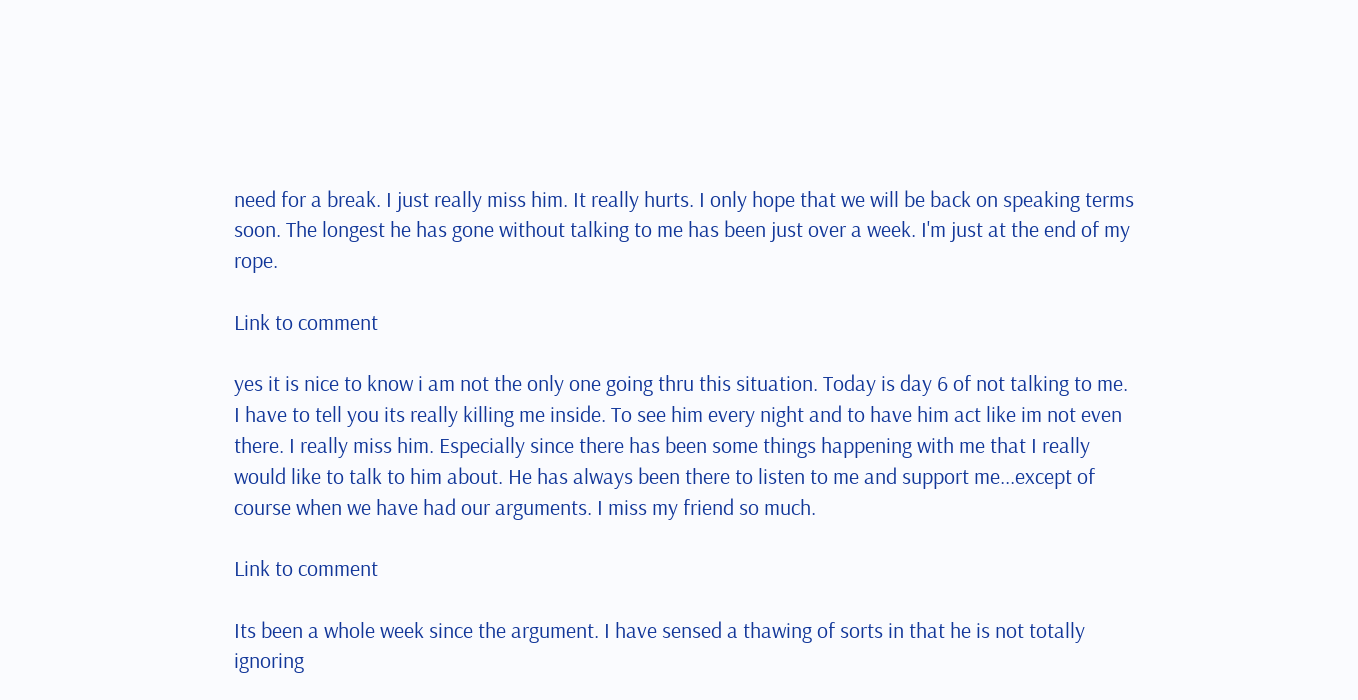need for a break. I just really miss him. It really hurts. I only hope that we will be back on speaking terms soon. The longest he has gone without talking to me has been just over a week. I'm just at the end of my rope.

Link to comment

yes it is nice to know i am not the only one going thru this situation. Today is day 6 of not talking to me. I have to tell you its really killing me inside. To see him every night and to have him act like im not even there. I really miss him. Especially since there has been some things happening with me that I really would like to talk to him about. He has always been there to listen to me and support me...except of course when we have had our arguments. I miss my friend so much.

Link to comment

Its been a whole week since the argument. I have sensed a thawing of sorts in that he is not totally ignoring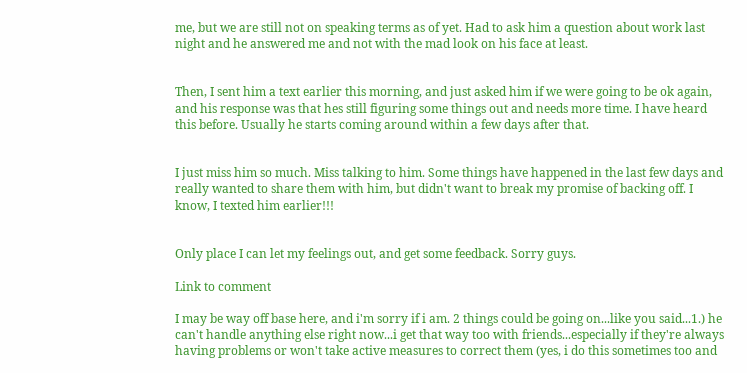me, but we are still not on speaking terms as of yet. Had to ask him a question about work last night and he answered me and not with the mad look on his face at least.


Then, I sent him a text earlier this morning, and just asked him if we were going to be ok again, and his response was that hes still figuring some things out and needs more time. I have heard this before. Usually he starts coming around within a few days after that.


I just miss him so much. Miss talking to him. Some things have happened in the last few days and really wanted to share them with him, but didn't want to break my promise of backing off. I know, I texted him earlier!!!


Only place I can let my feelings out, and get some feedback. Sorry guys.

Link to comment

I may be way off base here, and i'm sorry if i am. 2 things could be going on...like you said...1.) he can't handle anything else right now...i get that way too with friends...especially if they're always having problems or won't take active measures to correct them (yes, i do this sometimes too and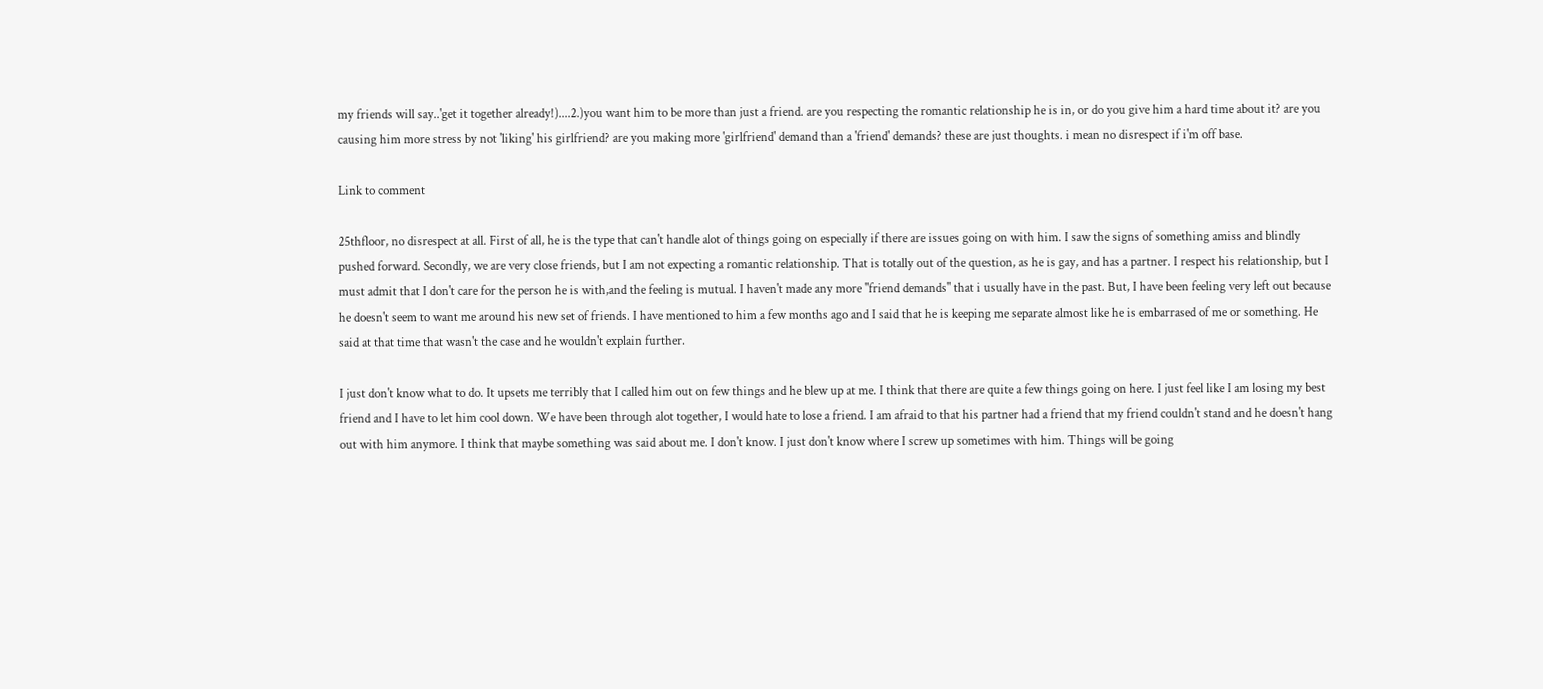my friends will say..'get it together already!)....2.)you want him to be more than just a friend. are you respecting the romantic relationship he is in, or do you give him a hard time about it? are you causing him more stress by not 'liking' his girlfriend? are you making more 'girlfriend' demand than a 'friend' demands? these are just thoughts. i mean no disrespect if i'm off base.

Link to comment

25thfloor, no disrespect at all. First of all, he is the type that can't handle alot of things going on especially if there are issues going on with him. I saw the signs of something amiss and blindly pushed forward. Secondly, we are very close friends, but I am not expecting a romantic relationship. That is totally out of the question, as he is gay, and has a partner. I respect his relationship, but I must admit that I don't care for the person he is with,and the feeling is mutual. I haven't made any more "friend demands" that i usually have in the past. But, I have been feeling very left out because he doesn't seem to want me around his new set of friends. I have mentioned to him a few months ago and I said that he is keeping me separate almost like he is embarrased of me or something. He said at that time that wasn't the case and he wouldn't explain further.

I just don't know what to do. It upsets me terribly that I called him out on few things and he blew up at me. I think that there are quite a few things going on here. I just feel like I am losing my best friend and I have to let him cool down. We have been through alot together, I would hate to lose a friend. I am afraid to that his partner had a friend that my friend couldn't stand and he doesn't hang out with him anymore. I think that maybe something was said about me. I don't know. I just don't know where I screw up sometimes with him. Things will be going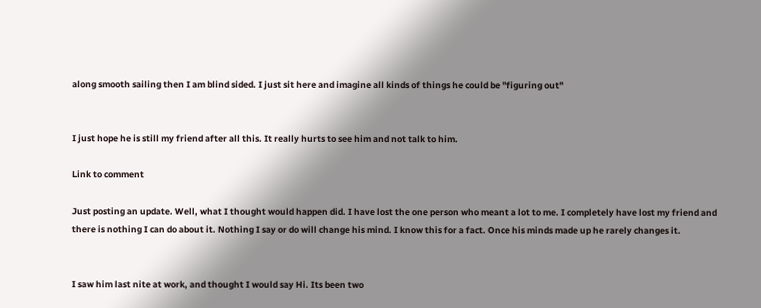along smooth sailing then I am blind sided. I just sit here and imagine all kinds of things he could be "figuring out"


I just hope he is still my friend after all this. It really hurts to see him and not talk to him.

Link to comment

Just posting an update. Well, what I thought would happen did. I have lost the one person who meant a lot to me. I completely have lost my friend and there is nothing I can do about it. Nothing I say or do will change his mind. I know this for a fact. Once his minds made up he rarely changes it.


I saw him last nite at work, and thought I would say Hi. Its been two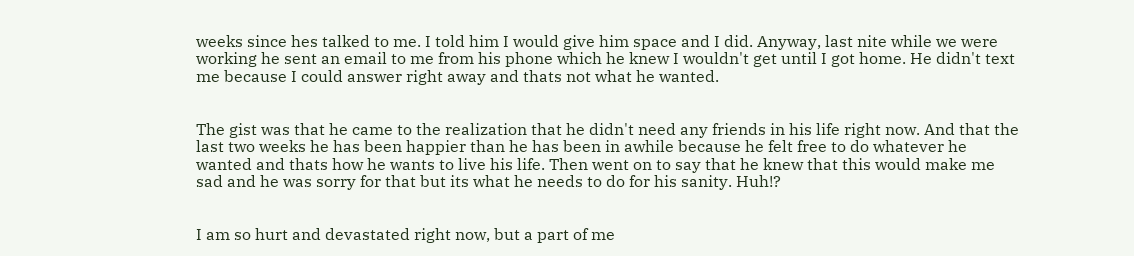weeks since hes talked to me. I told him I would give him space and I did. Anyway, last nite while we were working he sent an email to me from his phone which he knew I wouldn't get until I got home. He didn't text me because I could answer right away and thats not what he wanted.


The gist was that he came to the realization that he didn't need any friends in his life right now. And that the last two weeks he has been happier than he has been in awhile because he felt free to do whatever he wanted and thats how he wants to live his life. Then went on to say that he knew that this would make me sad and he was sorry for that but its what he needs to do for his sanity. Huh!?


I am so hurt and devastated right now, but a part of me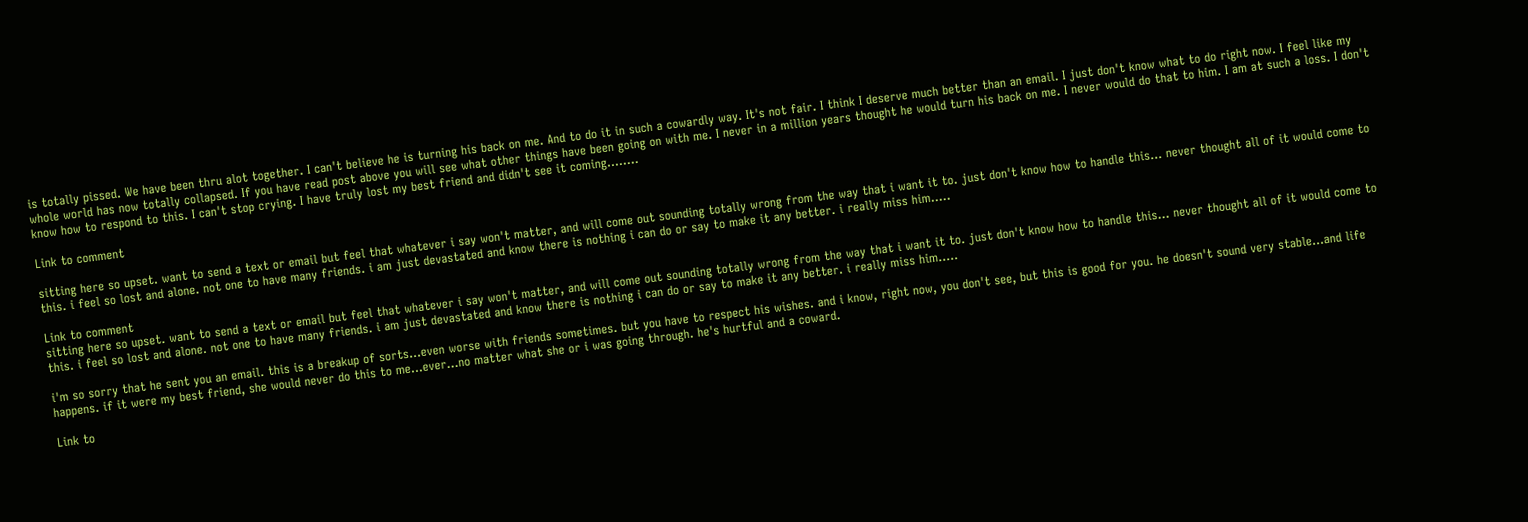is totally pissed. We have been thru alot together. I can't believe he is turning his back on me. And to do it in such a cowardly way. It's not fair. I think I deserve much better than an email. I just don't know what to do right now. I feel like my whole world has now totally collapsed. If you have read post above you will see what other things have been going on with me. I never in a million years thought he would turn his back on me. I never would do that to him. I am at such a loss. I don't know how to respond to this. I can't stop crying. I have truly lost my best friend and didn't see it coming........

Link to comment

sitting here so upset. want to send a text or email but feel that whatever i say won't matter, and will come out sounding totally wrong from the way that i want it to. just don't know how to handle this... never thought all of it would come to this. i feel so lost and alone. not one to have many friends. i am just devastated and know there is nothing i can do or say to make it any better. i really miss him.....

Link to comment
sitting here so upset. want to send a text or email but feel that whatever i say won't matter, and will come out sounding totally wrong from the way that i want it to. just don't know how to handle this... never thought all of it would come to this. i feel so lost and alone. not one to have many friends. i am just devastated and know there is nothing i can do or say to make it any better. i really miss him.....

i'm so sorry that he sent you an email. this is a breakup of sorts...even worse with friends sometimes. but you have to respect his wishes. and i know, right now, you don't see, but this is good for you. he doesn't sound very stable...and life happens. if it were my best friend, she would never do this to me...ever...no matter what she or i was going through. he's hurtful and a coward.

Link to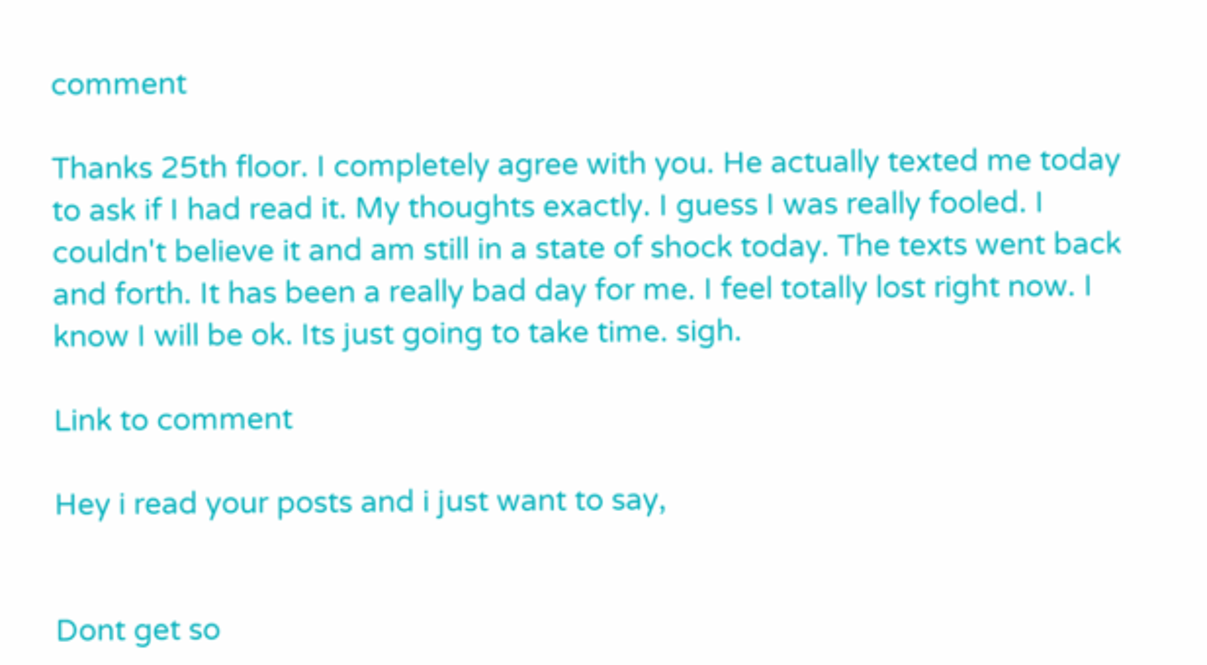comment

Thanks 25th floor. I completely agree with you. He actually texted me today to ask if I had read it. My thoughts exactly. I guess I was really fooled. I couldn't believe it and am still in a state of shock today. The texts went back and forth. It has been a really bad day for me. I feel totally lost right now. I know I will be ok. Its just going to take time. sigh.

Link to comment

Hey i read your posts and i just want to say,


Dont get so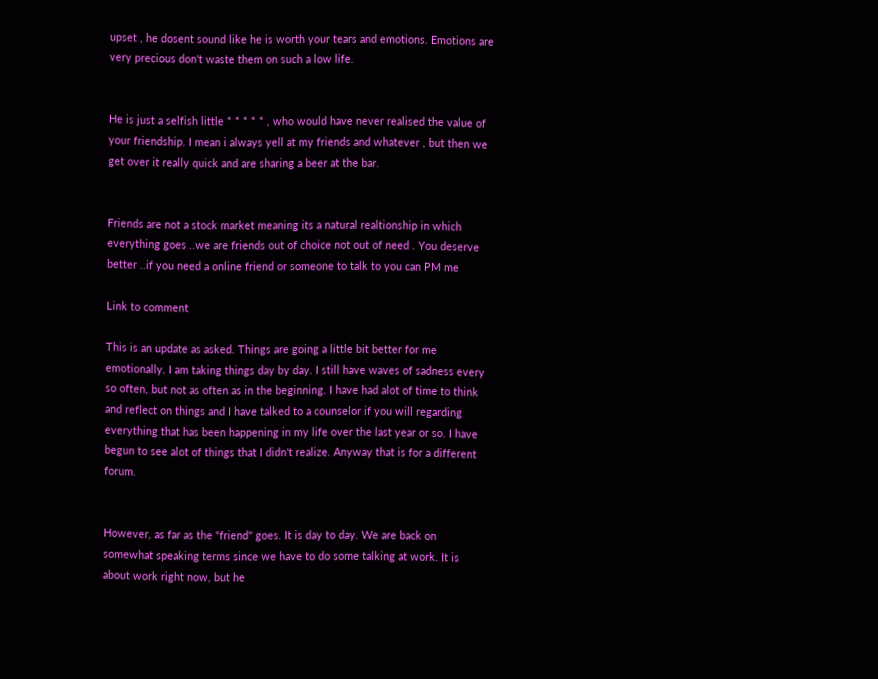upset , he dosent sound like he is worth your tears and emotions. Emotions are very precious don't waste them on such a low life.


He is just a selfish little * * * * * , who would have never realised the value of your friendship. I mean i always yell at my friends and whatever , but then we get over it really quick and are sharing a beer at the bar.


Friends are not a stock market meaning its a natural realtionship in which everything goes ..we are friends out of choice not out of need . You deserve better ..if you need a online friend or someone to talk to you can PM me

Link to comment

This is an update as asked. Things are going a little bit better for me emotionally. I am taking things day by day. I still have waves of sadness every so often, but not as often as in the beginning. I have had alot of time to think and reflect on things and I have talked to a counselor if you will regarding everything that has been happening in my life over the last year or so. I have begun to see alot of things that I didn't realize. Anyway that is for a different forum.


However, as far as the "friend" goes. It is day to day. We are back on somewhat speaking terms since we have to do some talking at work. It is about work right now, but he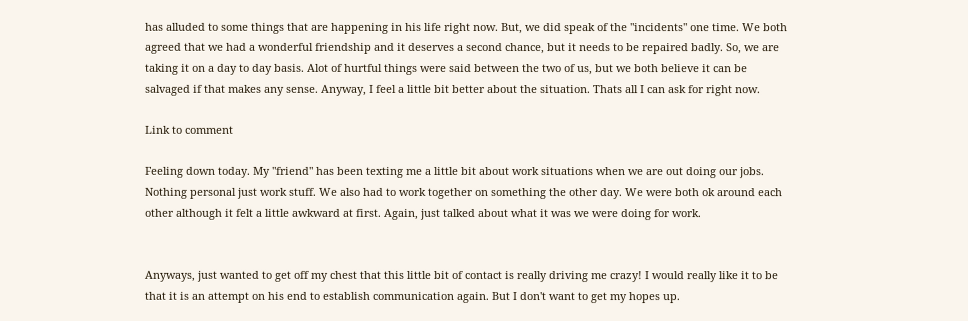has alluded to some things that are happening in his life right now. But, we did speak of the "incidents" one time. We both agreed that we had a wonderful friendship and it deserves a second chance, but it needs to be repaired badly. So, we are taking it on a day to day basis. Alot of hurtful things were said between the two of us, but we both believe it can be salvaged if that makes any sense. Anyway, I feel a little bit better about the situation. Thats all I can ask for right now.

Link to comment

Feeling down today. My "friend" has been texting me a little bit about work situations when we are out doing our jobs. Nothing personal just work stuff. We also had to work together on something the other day. We were both ok around each other although it felt a little awkward at first. Again, just talked about what it was we were doing for work.


Anyways, just wanted to get off my chest that this little bit of contact is really driving me crazy! I would really like it to be that it is an attempt on his end to establish communication again. But I don't want to get my hopes up.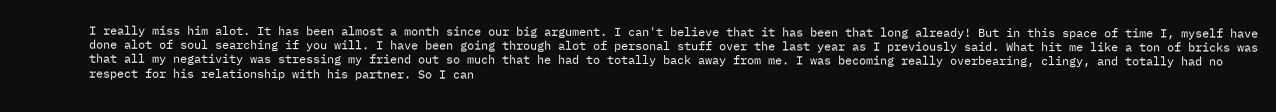I really miss him alot. It has been almost a month since our big argument. I can't believe that it has been that long already! But in this space of time I, myself have done alot of soul searching if you will. I have been going through alot of personal stuff over the last year as I previously said. What hit me like a ton of bricks was that all my negativity was stressing my friend out so much that he had to totally back away from me. I was becoming really overbearing, clingy, and totally had no respect for his relationship with his partner. So I can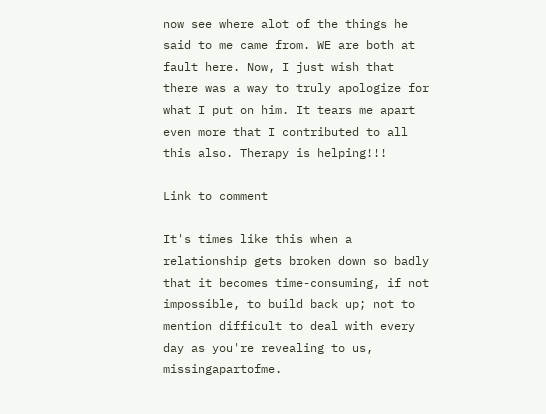now see where alot of the things he said to me came from. WE are both at fault here. Now, I just wish that there was a way to truly apologize for what I put on him. It tears me apart even more that I contributed to all this also. Therapy is helping!!!

Link to comment

It's times like this when a relationship gets broken down so badly that it becomes time-consuming, if not impossible, to build back up; not to mention difficult to deal with every day as you're revealing to us, missingapartofme.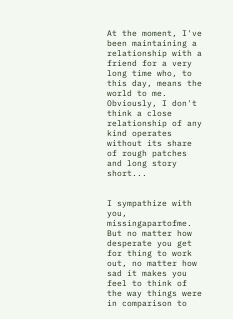At the moment, I've been maintaining a relationship with a friend for a very long time who, to this day, means the world to me. Obviously, I don't think a close relationship of any kind operates without its share of rough patches and long story short...


I sympathize with you, missingapartofme. But no matter how desperate you get for thing to work out, no matter how sad it makes you feel to think of the way things were in comparison to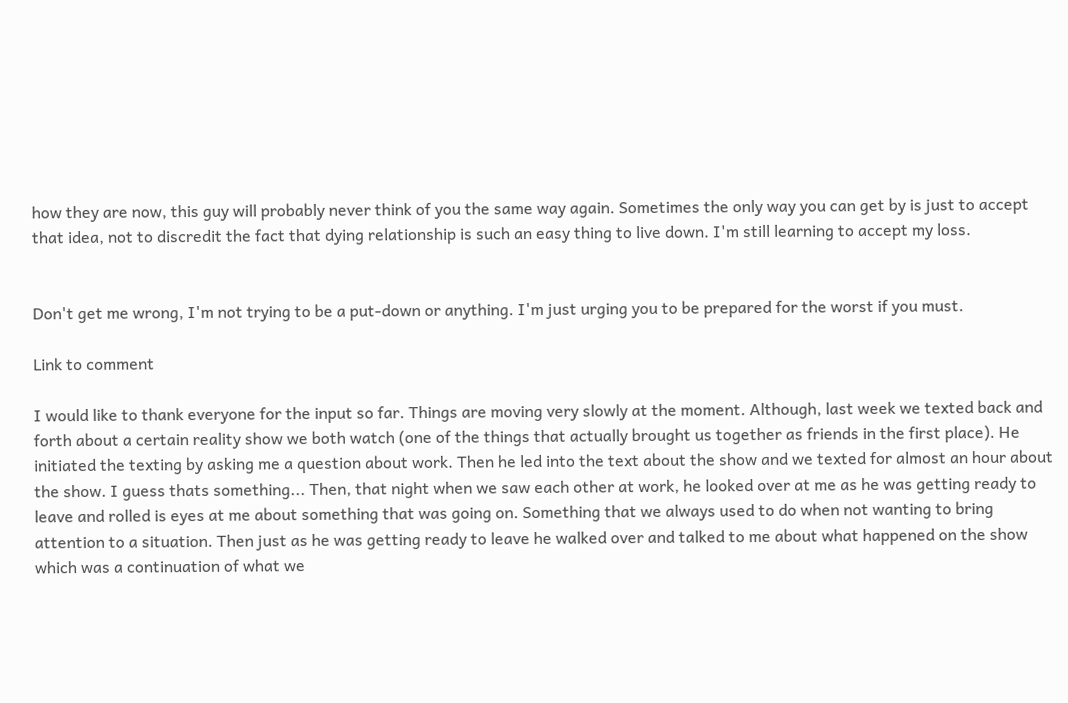how they are now, this guy will probably never think of you the same way again. Sometimes the only way you can get by is just to accept that idea, not to discredit the fact that dying relationship is such an easy thing to live down. I'm still learning to accept my loss.


Don't get me wrong, I'm not trying to be a put-down or anything. I'm just urging you to be prepared for the worst if you must.

Link to comment

I would like to thank everyone for the input so far. Things are moving very slowly at the moment. Although, last week we texted back and forth about a certain reality show we both watch (one of the things that actually brought us together as friends in the first place). He initiated the texting by asking me a question about work. Then he led into the text about the show and we texted for almost an hour about the show. I guess thats something... Then, that night when we saw each other at work, he looked over at me as he was getting ready to leave and rolled is eyes at me about something that was going on. Something that we always used to do when not wanting to bring attention to a situation. Then just as he was getting ready to leave he walked over and talked to me about what happened on the show which was a continuation of what we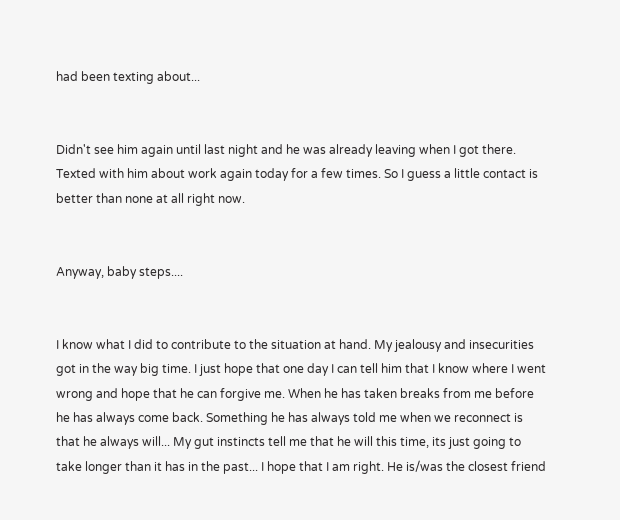had been texting about...


Didn't see him again until last night and he was already leaving when I got there. Texted with him about work again today for a few times. So I guess a little contact is better than none at all right now.


Anyway, baby steps....


I know what I did to contribute to the situation at hand. My jealousy and insecurities got in the way big time. I just hope that one day I can tell him that I know where I went wrong and hope that he can forgive me. When he has taken breaks from me before he has always come back. Something he has always told me when we reconnect is that he always will... My gut instincts tell me that he will this time, its just going to take longer than it has in the past... I hope that I am right. He is/was the closest friend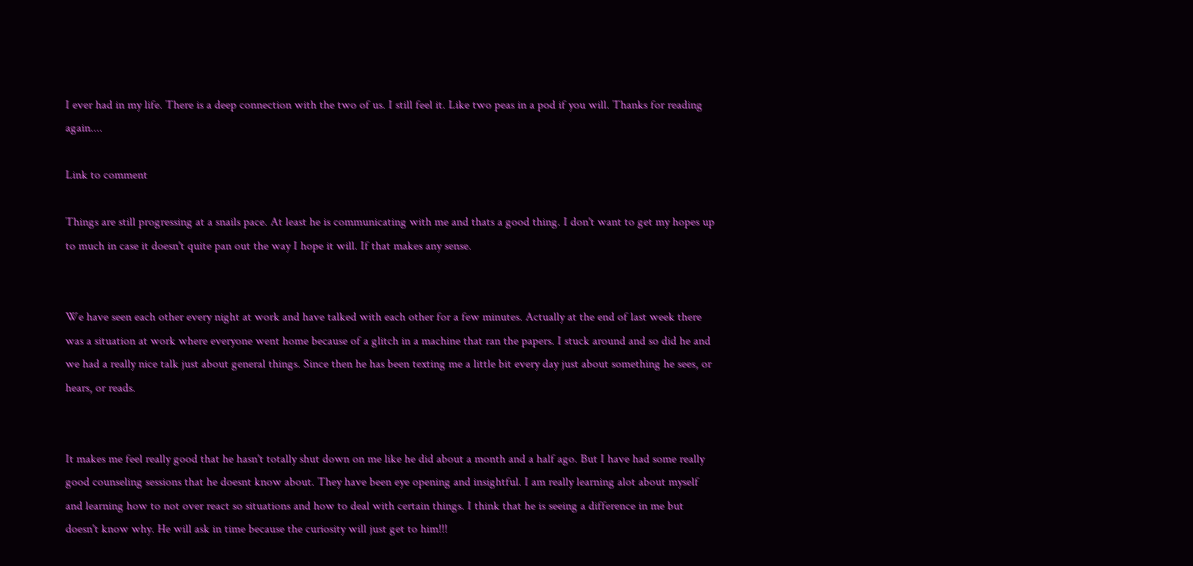I ever had in my life. There is a deep connection with the two of us. I still feel it. Like two peas in a pod if you will. Thanks for reading again....

Link to comment

Things are still progressing at a snails pace. At least he is communicating with me and thats a good thing. I don't want to get my hopes up to much in case it doesn't quite pan out the way I hope it will. If that makes any sense.


We have seen each other every night at work and have talked with each other for a few minutes. Actually at the end of last week there was a situation at work where everyone went home because of a glitch in a machine that ran the papers. I stuck around and so did he and we had a really nice talk just about general things. Since then he has been texting me a little bit every day just about something he sees, or hears, or reads.


It makes me feel really good that he hasn't totally shut down on me like he did about a month and a half ago. But I have had some really good counseling sessions that he doesnt know about. They have been eye opening and insightful. I am really learning alot about myself and learning how to not over react so situations and how to deal with certain things. I think that he is seeing a difference in me but doesn't know why. He will ask in time because the curiosity will just get to him!!!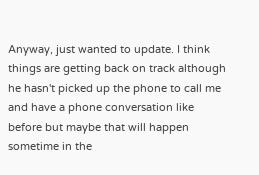Anyway, just wanted to update. I think things are getting back on track although he hasn't picked up the phone to call me and have a phone conversation like before but maybe that will happen sometime in the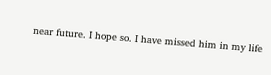near future. I hope so. I have missed him in my life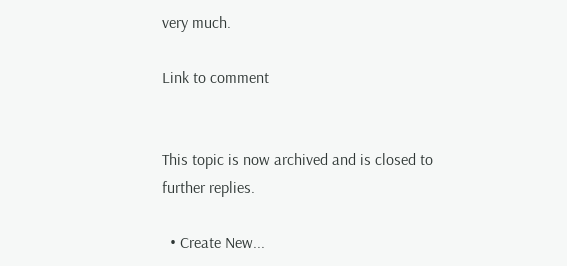very much.

Link to comment


This topic is now archived and is closed to further replies.

  • Create New...